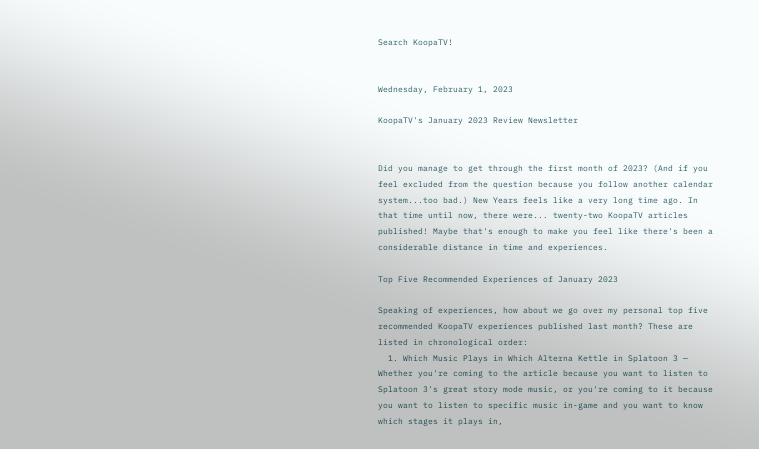Search KoopaTV!


Wednesday, February 1, 2023

KoopaTV's January 2023 Review Newsletter


Did you manage to get through the first month of 2023? (And if you feel excluded from the question because you follow another calendar system...too bad.) New Years feels like a very long time ago. In that time until now, there were... twenty-two KoopaTV articles published! Maybe that's enough to make you feel like there's been a considerable distance in time and experiences.

Top Five Recommended Experiences of January 2023

Speaking of experiences, how about we go over my personal top five recommended KoopaTV experiences published last month? These are listed in chronological order:
  1. Which Music Plays in Which Alterna Kettle in Splatoon 3 — Whether you're coming to the article because you want to listen to Splatoon 3's great story mode music, or you're coming to it because you want to listen to specific music in-game and you want to know which stages it plays in,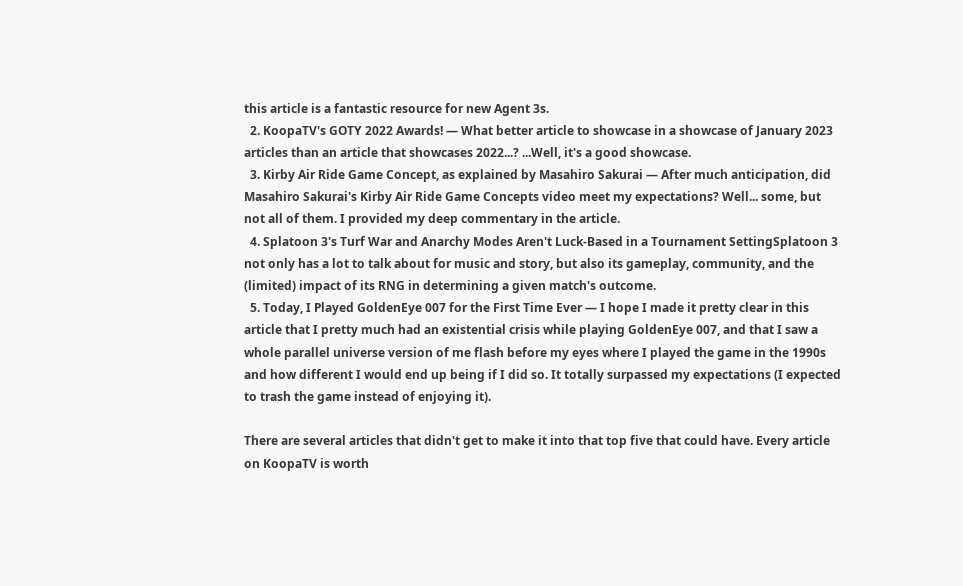this article is a fantastic resource for new Agent 3s.
  2. KoopaTV's GOTY 2022 Awards! — What better article to showcase in a showcase of January 2023 articles than an article that showcases 2022...? ...Well, it's a good showcase.
  3. Kirby Air Ride Game Concept, as explained by Masahiro Sakurai — After much anticipation, did Masahiro Sakurai's Kirby Air Ride Game Concepts video meet my expectations? Well... some, but not all of them. I provided my deep commentary in the article.
  4. Splatoon 3's Turf War and Anarchy Modes Aren't Luck-Based in a Tournament SettingSplatoon 3 not only has a lot to talk about for music and story, but also its gameplay, community, and the (limited) impact of its RNG in determining a given match's outcome.
  5. Today, I Played GoldenEye 007 for the First Time Ever — I hope I made it pretty clear in this article that I pretty much had an existential crisis while playing GoldenEye 007, and that I saw a whole parallel universe version of me flash before my eyes where I played the game in the 1990s and how different I would end up being if I did so. It totally surpassed my expectations (I expected to trash the game instead of enjoying it).

There are several articles that didn't get to make it into that top five that could have. Every article on KoopaTV is worth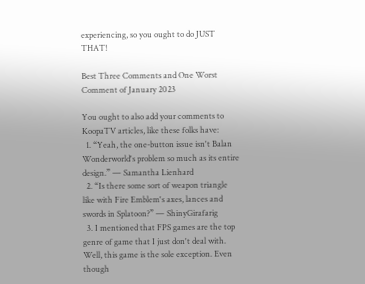experiencing, so you ought to do JUST THAT!

Best Three Comments and One Worst Comment of January 2023

You ought to also add your comments to KoopaTV articles, like these folks have:
  1. “Yeah, the one-button issue isn't Balan Wonderworld's problem so much as its entire design.” — Samantha Lienhard
  2. “Is there some sort of weapon triangle like with Fire Emblem's axes, lances and swords in Splatoon?” — ShinyGirafarig
  3. I mentioned that FPS games are the top genre of game that I just don't deal with. Well, this game is the sole exception. Even though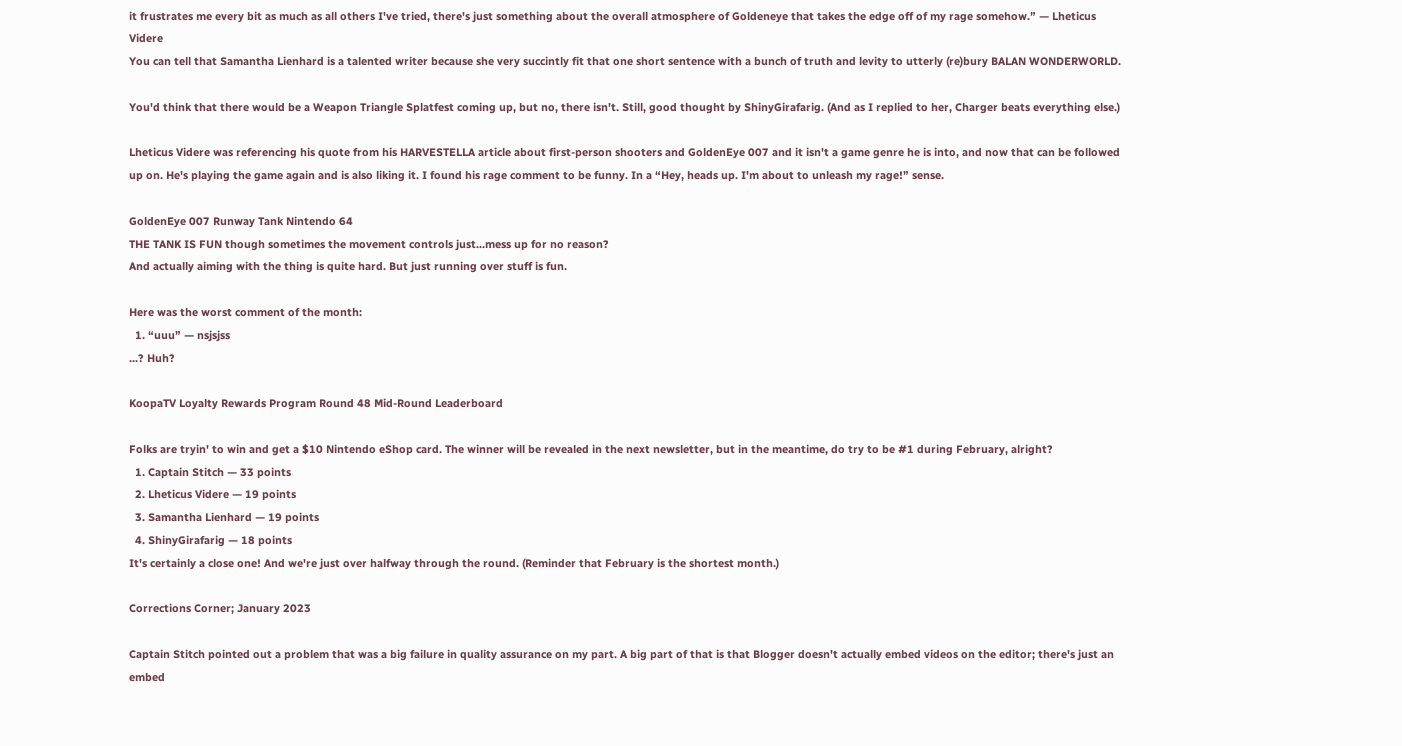it frustrates me every bit as much as all others I've tried, there's just something about the overall atmosphere of Goldeneye that takes the edge off of my rage somehow.” — Lheticus Videre
You can tell that Samantha Lienhard is a talented writer because she very succintly fit that one short sentence with a bunch of truth and levity to utterly (re)bury BALAN WONDERWORLD.

You'd think that there would be a Weapon Triangle Splatfest coming up, but no, there isn't. Still, good thought by ShinyGirafarig. (And as I replied to her, Charger beats everything else.)

Lheticus Videre was referencing his quote from his HARVESTELLA article about first-person shooters and GoldenEye 007 and it isn't a game genre he is into, and now that can be followed up on. He's playing the game again and is also liking it. I found his rage comment to be funny. In a “Hey, heads up. I'm about to unleash my rage!” sense.

GoldenEye 007 Runway Tank Nintendo 64
THE TANK IS FUN though sometimes the movement controls just...mess up for no reason?
And actually aiming with the thing is quite hard. But just running over stuff is fun.

Here was the worst comment of the month:
  1. “uuu” — nsjsjss
...? Huh?

KoopaTV Loyalty Rewards Program Round 48 Mid-Round Leaderboard

Folks are tryin' to win and get a $10 Nintendo eShop card. The winner will be revealed in the next newsletter, but in the meantime, do try to be #1 during February, alright?
  1. Captain Stitch — 33 points
  2. Lheticus Videre — 19 points
  3. Samantha Lienhard — 19 points
  4. ShinyGirafarig — 18 points
It's certainly a close one! And we're just over halfway through the round. (Reminder that February is the shortest month.)

Corrections Corner; January 2023

Captain Stitch pointed out a problem that was a big failure in quality assurance on my part. A big part of that is that Blogger doesn't actually embed videos on the editor; there's just an embed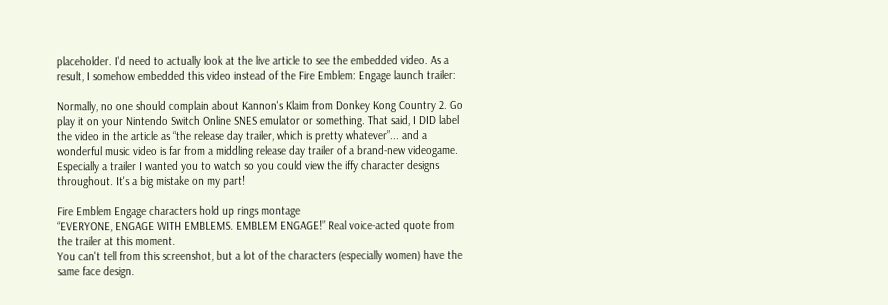placeholder. I'd need to actually look at the live article to see the embedded video. As a result, I somehow embedded this video instead of the Fire Emblem: Engage launch trailer:

Normally, no one should complain about Kannon's Klaim from Donkey Kong Country 2. Go play it on your Nintendo Switch Online SNES emulator or something. That said, I DID label the video in the article as “the release day trailer, which is pretty whatever”... and a wonderful music video is far from a middling release day trailer of a brand-new videogame. Especially a trailer I wanted you to watch so you could view the iffy character designs throughout. It's a big mistake on my part!

Fire Emblem Engage characters hold up rings montage
“EVERYONE, ENGAGE WITH EMBLEMS. EMBLEM ENGAGE!” Real voice-acted quote from the trailer at this moment.
You can't tell from this screenshot, but a lot of the characters (especially women) have the same face design.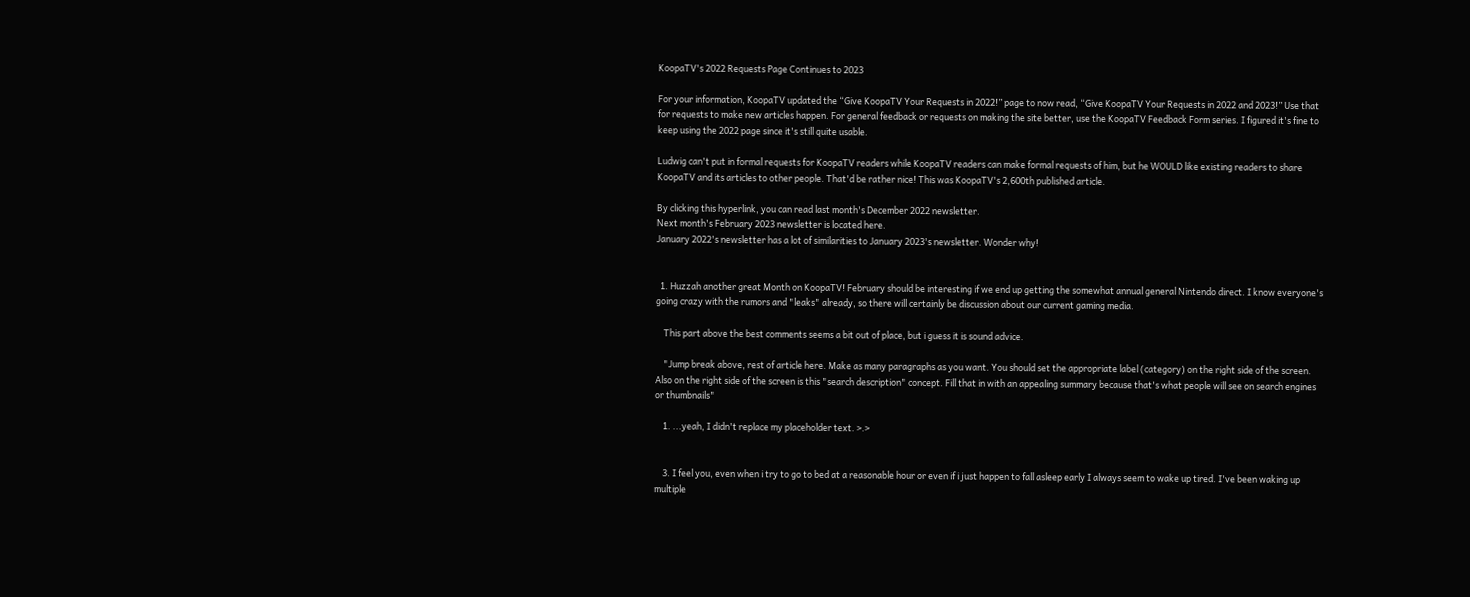KoopaTV's 2022 Requests Page Continues to 2023

For your information, KoopaTV updated the “Give KoopaTV Your Requests in 2022!” page to now read, “Give KoopaTV Your Requests in 2022 and 2023!” Use that for requests to make new articles happen. For general feedback or requests on making the site better, use the KoopaTV Feedback Form series. I figured it's fine to keep using the 2022 page since it's still quite usable.

Ludwig can't put in formal requests for KoopaTV readers while KoopaTV readers can make formal requests of him, but he WOULD like existing readers to share KoopaTV and its articles to other people. That'd be rather nice! This was KoopaTV's 2,600th published article.

By clicking this hyperlink, you can read last month's December 2022 newsletter.
Next month's February 2023 newsletter is located here.
January 2022's newsletter has a lot of similarities to January 2023's newsletter. Wonder why!


  1. Huzzah another great Month on KoopaTV! February should be interesting if we end up getting the somewhat annual general Nintendo direct. I know everyone's going crazy with the rumors and "leaks" already, so there will certainly be discussion about our current gaming media.

    This part above the best comments seems a bit out of place, but i guess it is sound advice.

    "Jump break above, rest of article here. Make as many paragraphs as you want. You should set the appropriate label (category) on the right side of the screen. Also on the right side of the screen is this "search description" concept. Fill that in with an appealing summary because that's what people will see on search engines or thumbnails"

    1. ...yeah, I didn't replace my placeholder text. >.>


    3. I feel you, even when i try to go to bed at a reasonable hour or even if i just happen to fall asleep early I always seem to wake up tired. I've been waking up multiple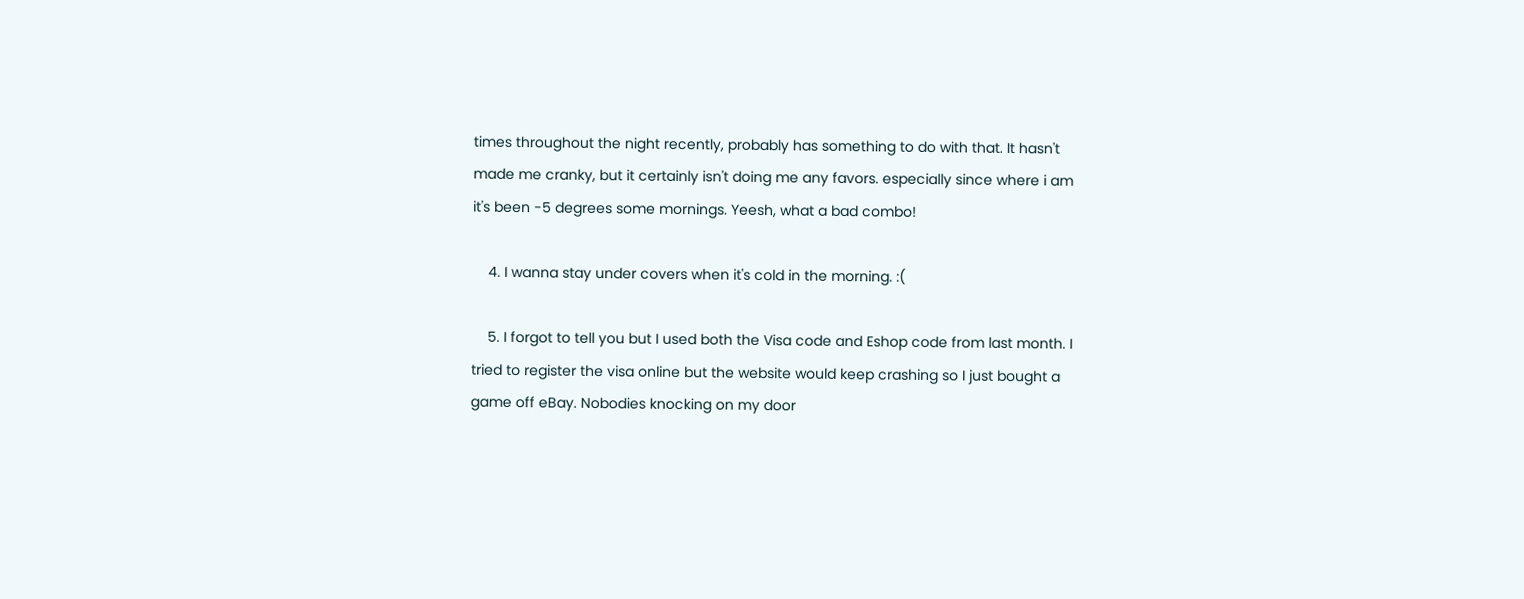times throughout the night recently, probably has something to do with that. It hasn't made me cranky, but it certainly isn't doing me any favors. especially since where i am it's been -5 degrees some mornings. Yeesh, what a bad combo!

    4. I wanna stay under covers when it's cold in the morning. :(

    5. I forgot to tell you but I used both the Visa code and Eshop code from last month. I tried to register the visa online but the website would keep crashing so I just bought a game off eBay. Nobodies knocking on my door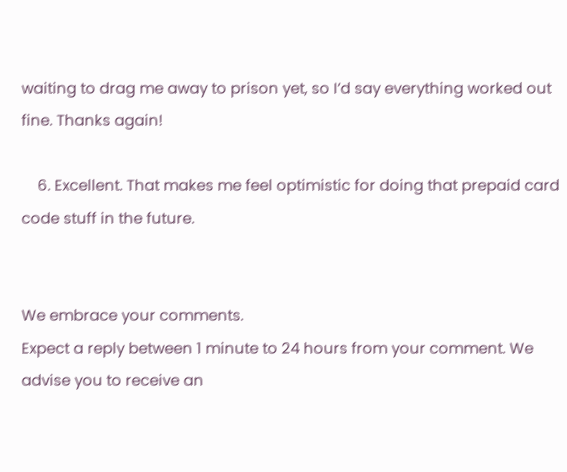waiting to drag me away to prison yet, so I’d say everything worked out fine. Thanks again!

    6. Excellent. That makes me feel optimistic for doing that prepaid card code stuff in the future.


We embrace your comments.
Expect a reply between 1 minute to 24 hours from your comment. We advise you to receive an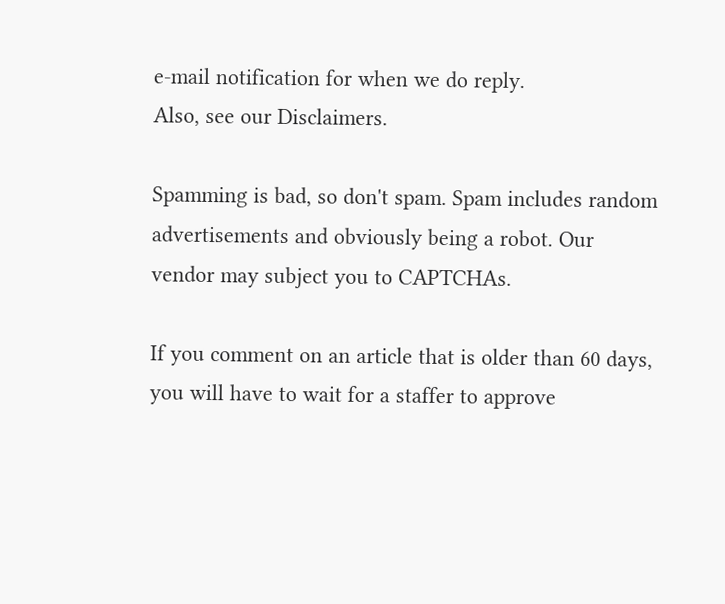e-mail notification for when we do reply.
Also, see our Disclaimers.

Spamming is bad, so don't spam. Spam includes random advertisements and obviously being a robot. Our vendor may subject you to CAPTCHAs.

If you comment on an article that is older than 60 days, you will have to wait for a staffer to approve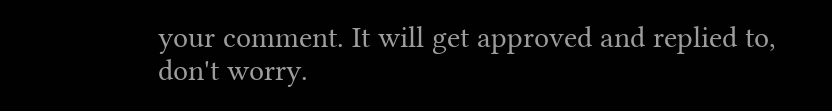your comment. It will get approved and replied to, don't worry.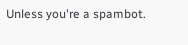Unless you're a spambot.